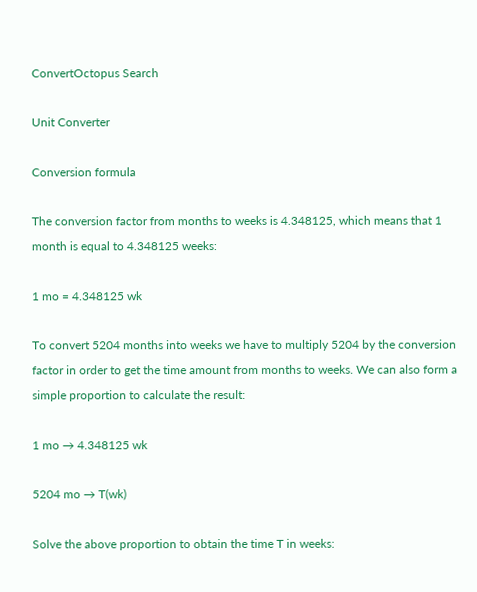ConvertOctopus Search

Unit Converter

Conversion formula

The conversion factor from months to weeks is 4.348125, which means that 1 month is equal to 4.348125 weeks:

1 mo = 4.348125 wk

To convert 5204 months into weeks we have to multiply 5204 by the conversion factor in order to get the time amount from months to weeks. We can also form a simple proportion to calculate the result:

1 mo → 4.348125 wk

5204 mo → T(wk)

Solve the above proportion to obtain the time T in weeks: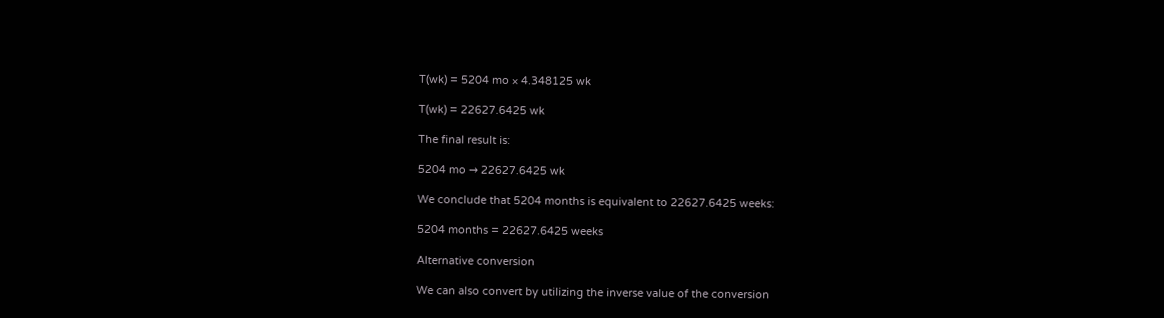T(wk) = 5204 mo × 4.348125 wk

T(wk) = 22627.6425 wk

The final result is:

5204 mo → 22627.6425 wk

We conclude that 5204 months is equivalent to 22627.6425 weeks:

5204 months = 22627.6425 weeks

Alternative conversion

We can also convert by utilizing the inverse value of the conversion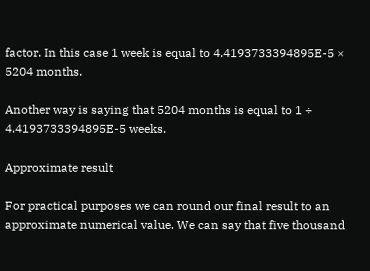factor. In this case 1 week is equal to 4.4193733394895E-5 × 5204 months.

Another way is saying that 5204 months is equal to 1 ÷ 4.4193733394895E-5 weeks.

Approximate result

For practical purposes we can round our final result to an approximate numerical value. We can say that five thousand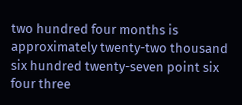two hundred four months is approximately twenty-two thousand six hundred twenty-seven point six four three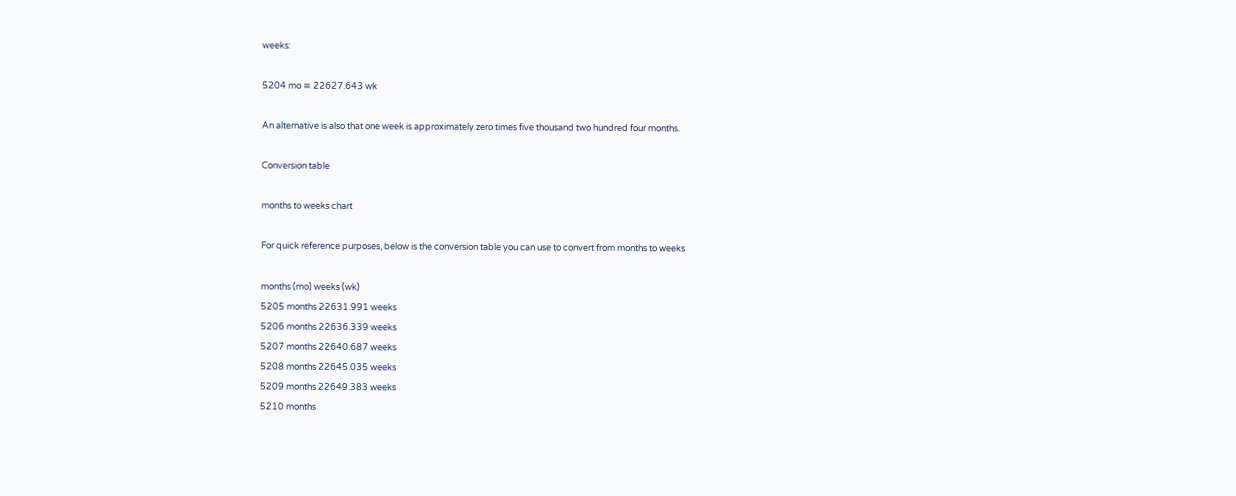weeks:

5204 mo ≅ 22627.643 wk

An alternative is also that one week is approximately zero times five thousand two hundred four months.

Conversion table

months to weeks chart

For quick reference purposes, below is the conversion table you can use to convert from months to weeks

months (mo) weeks (wk)
5205 months 22631.991 weeks
5206 months 22636.339 weeks
5207 months 22640.687 weeks
5208 months 22645.035 weeks
5209 months 22649.383 weeks
5210 months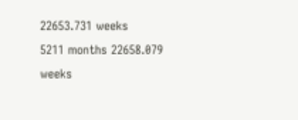22653.731 weeks
5211 months 22658.079 weeks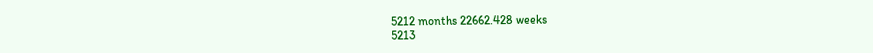5212 months 22662.428 weeks
5213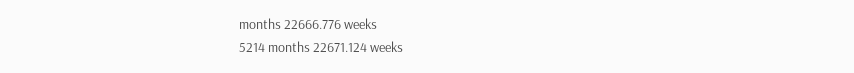months 22666.776 weeks
5214 months 22671.124 weeks